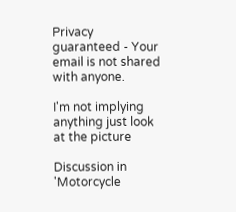Privacy guaranteed - Your email is not shared with anyone.

I'm not implying anything just look at the picture

Discussion in 'Motorcycle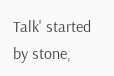Talk' started by stone,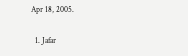Apr 18, 2005.

  1. Jafar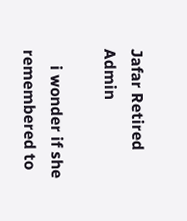Jafar Retired Admin

    i wonder if she remembered to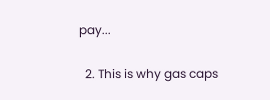pay...

  2. This is why gas caps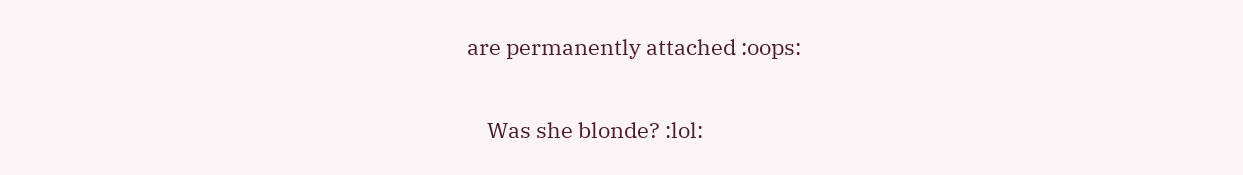are permanently attached :oops:

    Was she blonde? :lol: